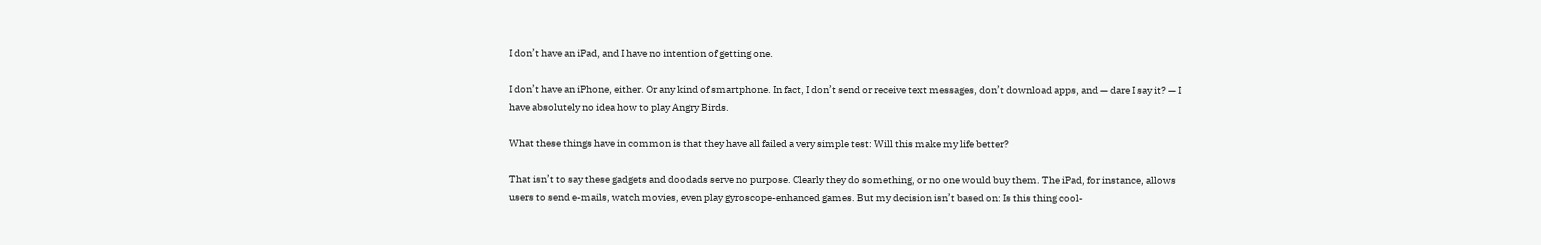I don’t have an iPad, and I have no intention of getting one.

I don’t have an iPhone, either. Or any kind of smartphone. In fact, I don’t send or receive text messages, don’t download apps, and — dare I say it? — I have absolutely no idea how to play Angry Birds.

What these things have in common is that they have all failed a very simple test: Will this make my life better?

That isn’t to say these gadgets and doodads serve no purpose. Clearly they do something, or no one would buy them. The iPad, for instance, allows users to send e-mails, watch movies, even play gyroscope-enhanced games. But my decision isn’t based on: Is this thing cool-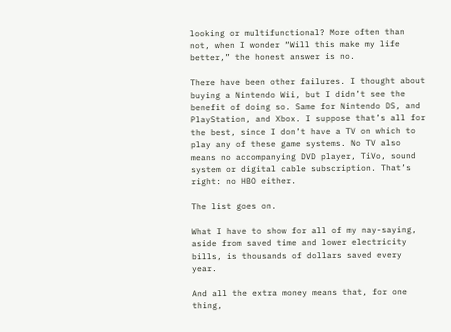looking or multifunctional? More often than not, when I wonder “Will this make my life better,” the honest answer is no.

There have been other failures. I thought about buying a Nintendo Wii, but I didn’t see the benefit of doing so. Same for Nintendo DS, and PlayStation, and Xbox. I suppose that’s all for the best, since I don’t have a TV on which to play any of these game systems. No TV also means no accompanying DVD player, TiVo, sound system or digital cable subscription. That’s right: no HBO either.

The list goes on.

What I have to show for all of my nay-saying, aside from saved time and lower electricity bills, is thousands of dollars saved every year.

And all the extra money means that, for one thing,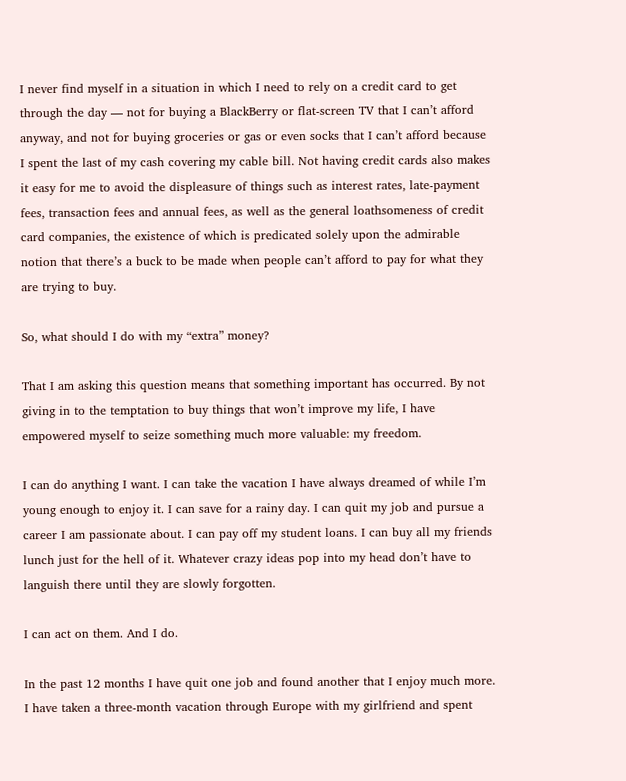I never find myself in a situation in which I need to rely on a credit card to get through the day — not for buying a BlackBerry or flat-screen TV that I can’t afford anyway, and not for buying groceries or gas or even socks that I can’t afford because I spent the last of my cash covering my cable bill. Not having credit cards also makes it easy for me to avoid the displeasure of things such as interest rates, late-payment fees, transaction fees and annual fees, as well as the general loathsomeness of credit card companies, the existence of which is predicated solely upon the admirable notion that there’s a buck to be made when people can’t afford to pay for what they are trying to buy.

So, what should I do with my “extra” money?

That I am asking this question means that something important has occurred. By not giving in to the temptation to buy things that won’t improve my life, I have empowered myself to seize something much more valuable: my freedom.

I can do anything I want. I can take the vacation I have always dreamed of while I’m young enough to enjoy it. I can save for a rainy day. I can quit my job and pursue a career I am passionate about. I can pay off my student loans. I can buy all my friends lunch just for the hell of it. Whatever crazy ideas pop into my head don’t have to languish there until they are slowly forgotten.

I can act on them. And I do.

In the past 12 months I have quit one job and found another that I enjoy much more. I have taken a three-month vacation through Europe with my girlfriend and spent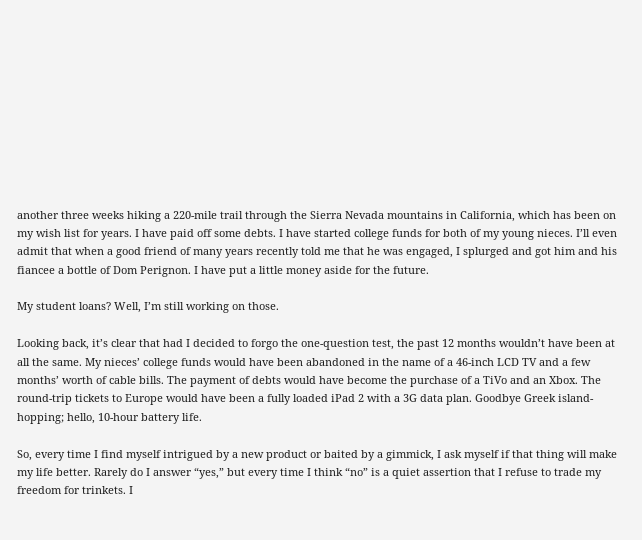another three weeks hiking a 220-mile trail through the Sierra Nevada mountains in California, which has been on my wish list for years. I have paid off some debts. I have started college funds for both of my young nieces. I’ll even admit that when a good friend of many years recently told me that he was engaged, I splurged and got him and his fiancee a bottle of Dom Perignon. I have put a little money aside for the future.

My student loans? Well, I’m still working on those.

Looking back, it’s clear that had I decided to forgo the one-question test, the past 12 months wouldn’t have been at all the same. My nieces’ college funds would have been abandoned in the name of a 46-inch LCD TV and a few months’ worth of cable bills. The payment of debts would have become the purchase of a TiVo and an Xbox. The round-trip tickets to Europe would have been a fully loaded iPad 2 with a 3G data plan. Goodbye Greek island-hopping; hello, 10-hour battery life.

So, every time I find myself intrigued by a new product or baited by a gimmick, I ask myself if that thing will make my life better. Rarely do I answer “yes,” but every time I think “no” is a quiet assertion that I refuse to trade my freedom for trinkets. I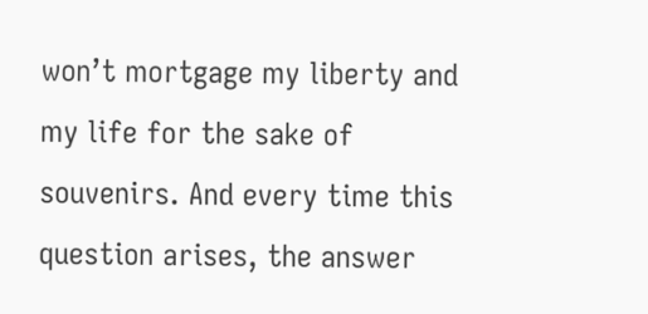won’t mortgage my liberty and my life for the sake of souvenirs. And every time this question arises, the answer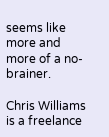seems like more and more of a no-brainer.

Chris Williams is a freelance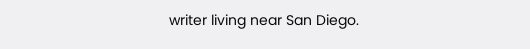writer living near San Diego.